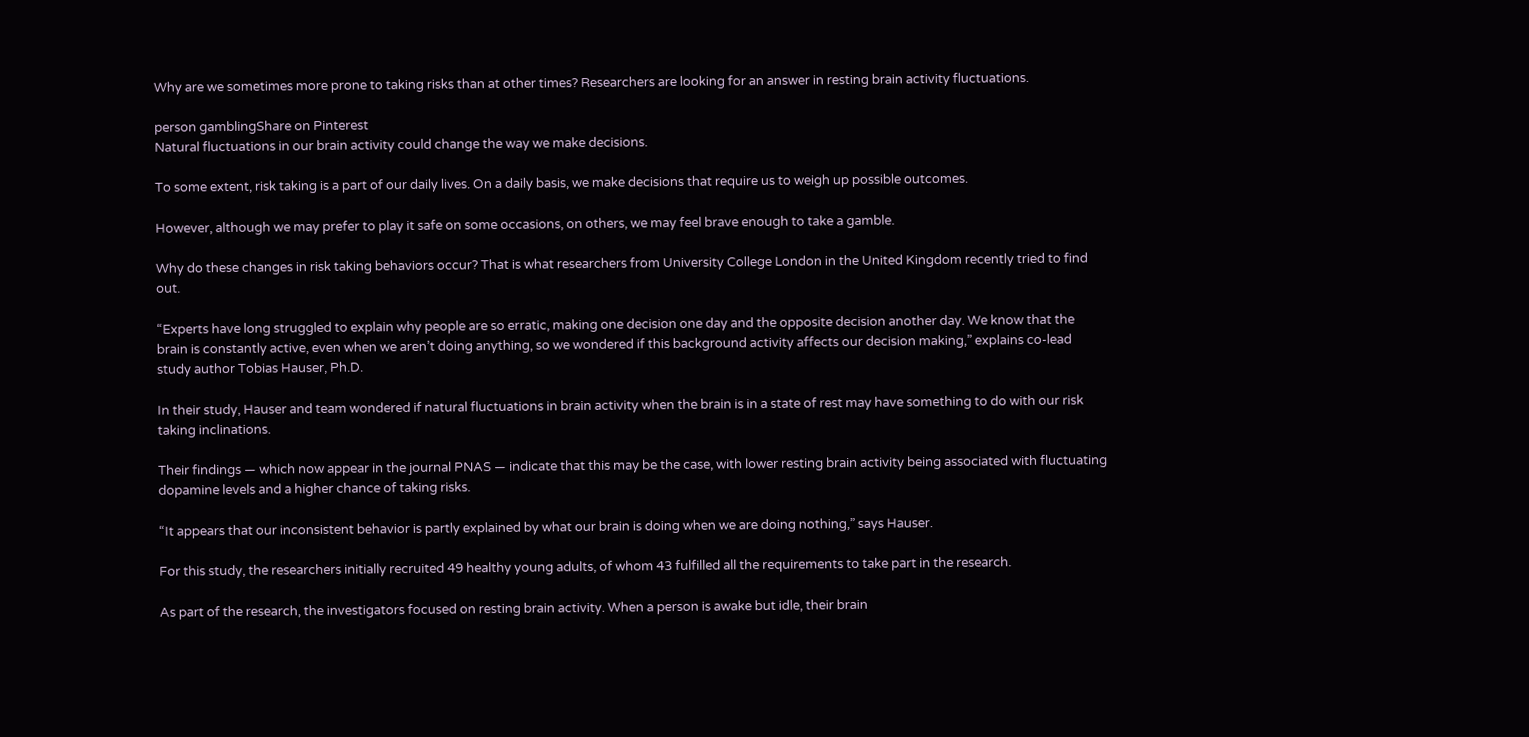Why are we sometimes more prone to taking risks than at other times? Researchers are looking for an answer in resting brain activity fluctuations.

person gamblingShare on Pinterest
Natural fluctuations in our brain activity could change the way we make decisions.

To some extent, risk taking is a part of our daily lives. On a daily basis, we make decisions that require us to weigh up possible outcomes.

However, although we may prefer to play it safe on some occasions, on others, we may feel brave enough to take a gamble.

Why do these changes in risk taking behaviors occur? That is what researchers from University College London in the United Kingdom recently tried to find out.

“Experts have long struggled to explain why people are so erratic, making one decision one day and the opposite decision another day. We know that the brain is constantly active, even when we aren’t doing anything, so we wondered if this background activity affects our decision making,” explains co-lead study author Tobias Hauser, Ph.D.

In their study, Hauser and team wondered if natural fluctuations in brain activity when the brain is in a state of rest may have something to do with our risk taking inclinations.

Their findings — which now appear in the journal PNAS — indicate that this may be the case, with lower resting brain activity being associated with fluctuating dopamine levels and a higher chance of taking risks.

“It appears that our inconsistent behavior is partly explained by what our brain is doing when we are doing nothing,” says Hauser.

For this study, the researchers initially recruited 49 healthy young adults, of whom 43 fulfilled all the requirements to take part in the research.

As part of the research, the investigators focused on resting brain activity. When a person is awake but idle, their brain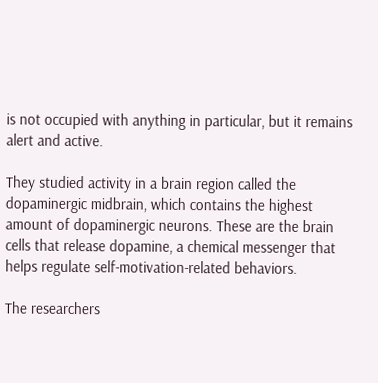is not occupied with anything in particular, but it remains alert and active.

They studied activity in a brain region called the dopaminergic midbrain, which contains the highest amount of dopaminergic neurons. These are the brain cells that release dopamine, a chemical messenger that helps regulate self-motivation-related behaviors.

The researchers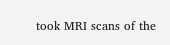took MRI scans of the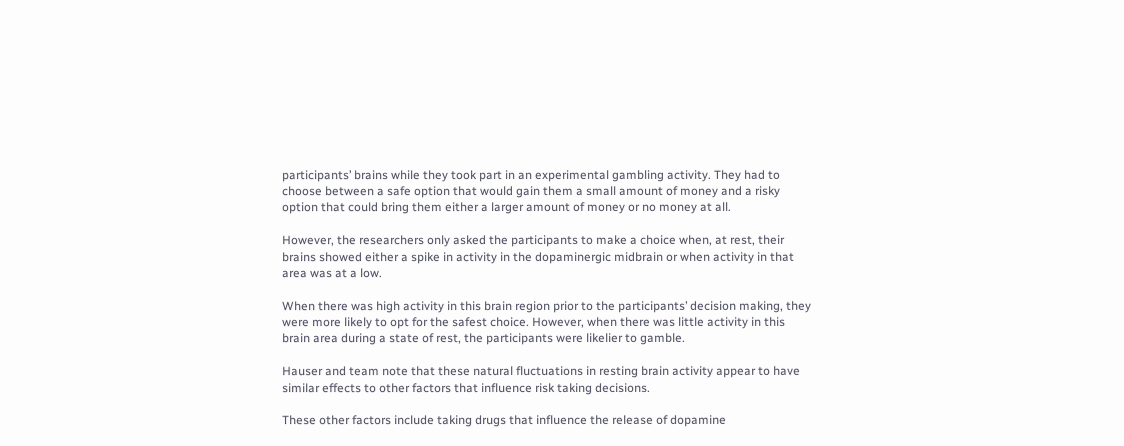participants’ brains while they took part in an experimental gambling activity. They had to choose between a safe option that would gain them a small amount of money and a risky option that could bring them either a larger amount of money or no money at all.

However, the researchers only asked the participants to make a choice when, at rest, their brains showed either a spike in activity in the dopaminergic midbrain or when activity in that area was at a low.

When there was high activity in this brain region prior to the participants’ decision making, they were more likely to opt for the safest choice. However, when there was little activity in this brain area during a state of rest, the participants were likelier to gamble.

Hauser and team note that these natural fluctuations in resting brain activity appear to have similar effects to other factors that influence risk taking decisions.

These other factors include taking drugs that influence the release of dopamine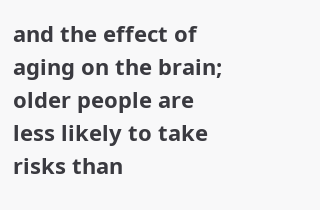and the effect of aging on the brain; older people are less likely to take risks than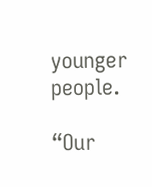younger people.

“Our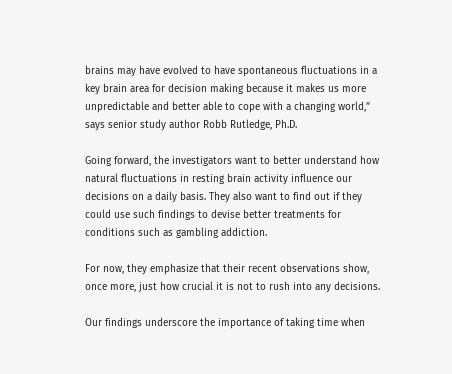brains may have evolved to have spontaneous fluctuations in a key brain area for decision making because it makes us more unpredictable and better able to cope with a changing world,” says senior study author Robb Rutledge, Ph.D.

Going forward, the investigators want to better understand how natural fluctuations in resting brain activity influence our decisions on a daily basis. They also want to find out if they could use such findings to devise better treatments for conditions such as gambling addiction.

For now, they emphasize that their recent observations show, once more, just how crucial it is not to rush into any decisions.

Our findings underscore the importance of taking time when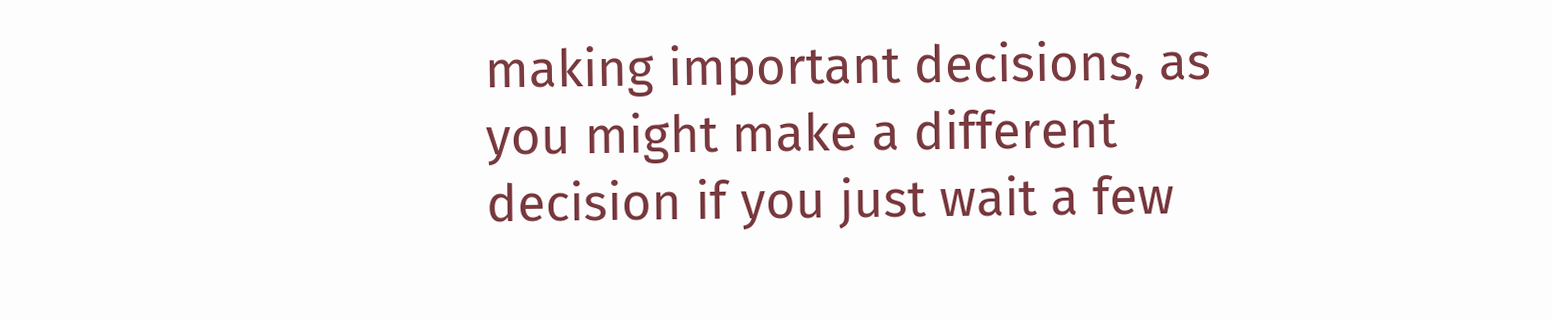making important decisions, as you might make a different decision if you just wait a few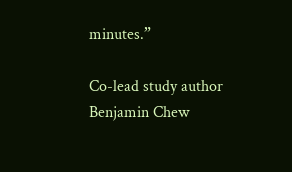minutes.”

Co-lead study author Benjamin Chew